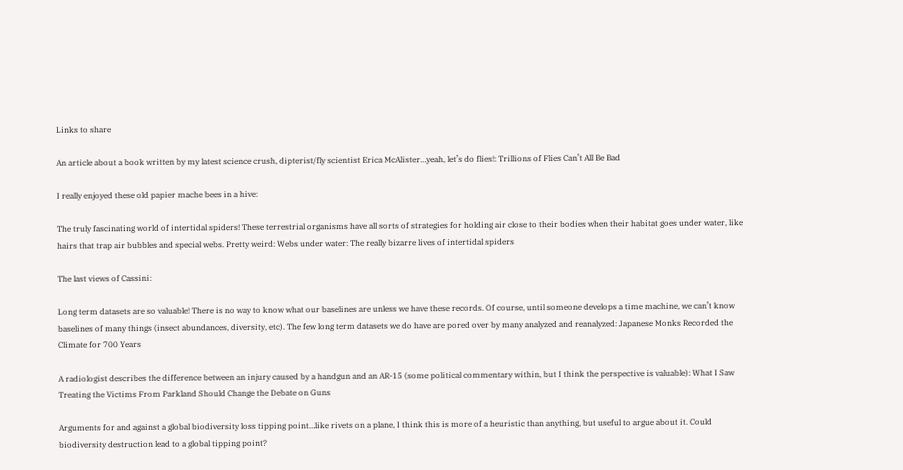Links to share

An article about a book written by my latest science crush, dipterist/fly scientist Erica McAlister…yeah, let’s do flies!: Trillions of Flies Can’t All Be Bad

I really enjoyed these old papier mache bees in a hive:

The truly fascinating world of intertidal spiders! These terrestrial organisms have all sorts of strategies for holding air close to their bodies when their habitat goes under water, like hairs that trap air bubbles and special webs. Pretty weird: Webs under water: The really bizarre lives of intertidal spiders

The last views of Cassini:

Long term datasets are so valuable! There is no way to know what our baselines are unless we have these records. Of course, until someone develops a time machine, we can’t know baselines of many things (insect abundances, diversity, etc). The few long term datasets we do have are pored over by many analyzed and reanalyzed: Japanese Monks Recorded the Climate for 700 Years

A radiologist describes the difference between an injury caused by a handgun and an AR-15 (some political commentary within, but I think the perspective is valuable): What I Saw Treating the Victims From Parkland Should Change the Debate on Guns

Arguments for and against a global biodiversity loss tipping point…like rivets on a plane, I think this is more of a heuristic than anything, but useful to argue about it. Could biodiversity destruction lead to a global tipping point?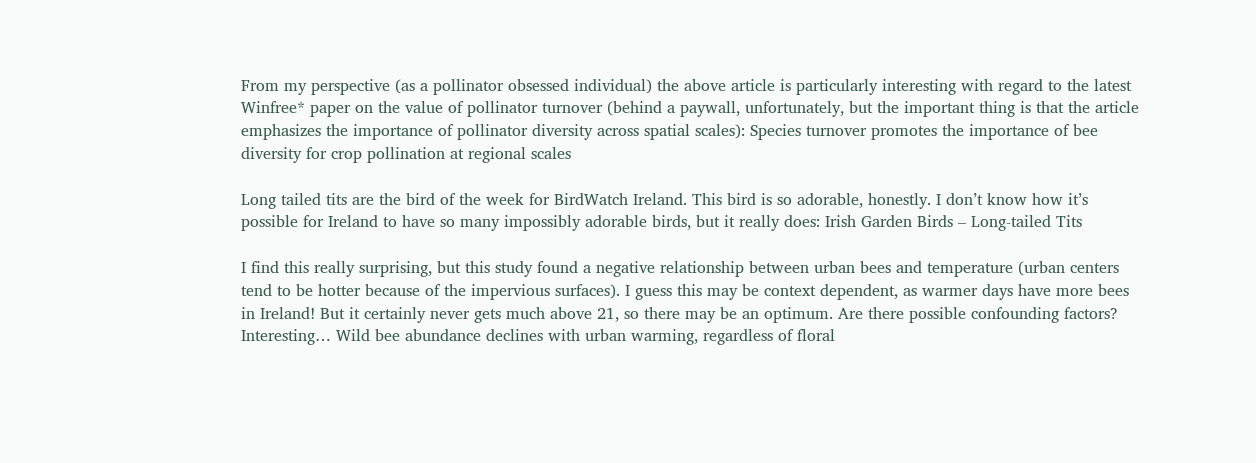From my perspective (as a pollinator obsessed individual) the above article is particularly interesting with regard to the latest Winfree* paper on the value of pollinator turnover (behind a paywall, unfortunately, but the important thing is that the article emphasizes the importance of pollinator diversity across spatial scales): Species turnover promotes the importance of bee diversity for crop pollination at regional scales

Long tailed tits are the bird of the week for BirdWatch Ireland. This bird is so adorable, honestly. I don’t know how it’s possible for Ireland to have so many impossibly adorable birds, but it really does: Irish Garden Birds – Long-tailed Tits

I find this really surprising, but this study found a negative relationship between urban bees and temperature (urban centers tend to be hotter because of the impervious surfaces). I guess this may be context dependent, as warmer days have more bees in Ireland! But it certainly never gets much above 21, so there may be an optimum. Are there possible confounding factors? Interesting… Wild bee abundance declines with urban warming, regardless of floral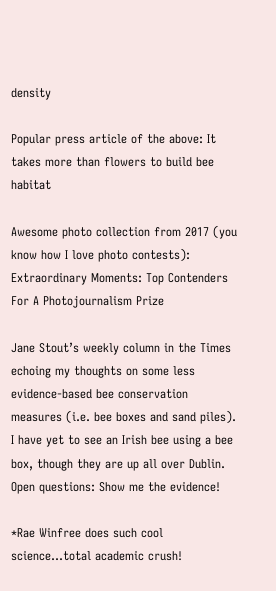density

Popular press article of the above: It takes more than flowers to build bee habitat

Awesome photo collection from 2017 (you know how I love photo contests): Extraordinary Moments: Top Contenders For A Photojournalism Prize

Jane Stout’s weekly column in the Times echoing my thoughts on some less evidence-based bee conservation measures (i.e. bee boxes and sand piles). I have yet to see an Irish bee using a bee box, though they are up all over Dublin. Open questions: Show me the evidence!

*Rae Winfree does such cool science…total academic crush!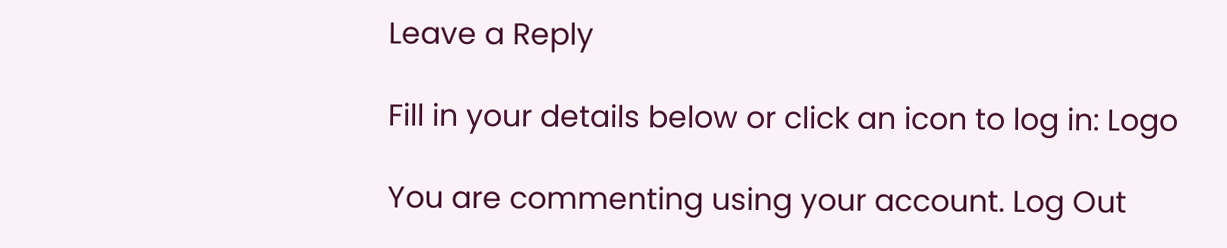Leave a Reply

Fill in your details below or click an icon to log in: Logo

You are commenting using your account. Log Out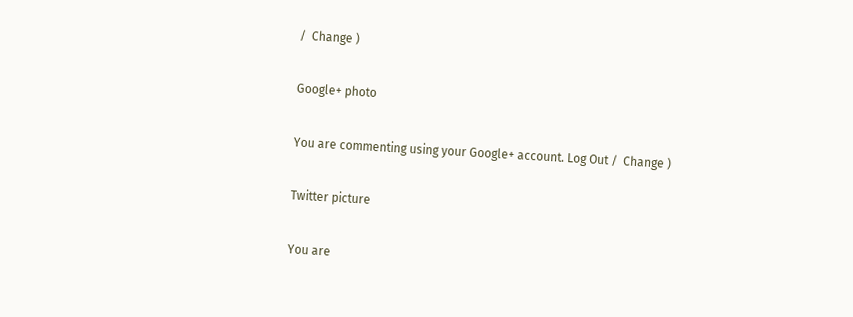/  Change )

Google+ photo

You are commenting using your Google+ account. Log Out /  Change )

Twitter picture

You are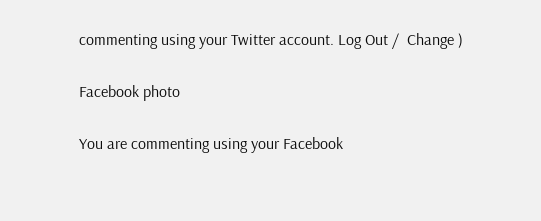commenting using your Twitter account. Log Out /  Change )

Facebook photo

You are commenting using your Facebook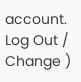account. Log Out /  Change )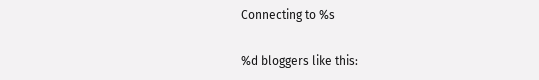Connecting to %s

%d bloggers like this: